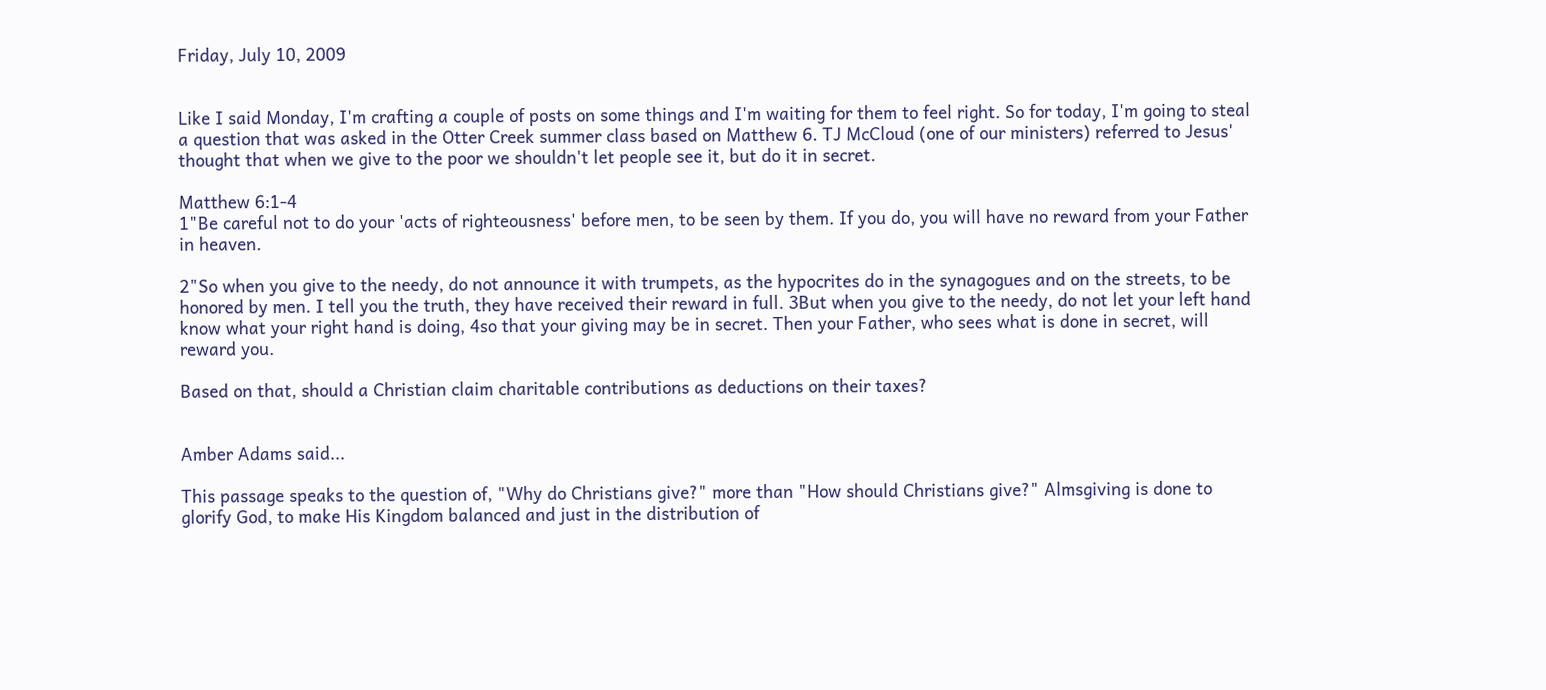Friday, July 10, 2009


Like I said Monday, I'm crafting a couple of posts on some things and I'm waiting for them to feel right. So for today, I'm going to steal a question that was asked in the Otter Creek summer class based on Matthew 6. TJ McCloud (one of our ministers) referred to Jesus' thought that when we give to the poor we shouldn't let people see it, but do it in secret.

Matthew 6:1-4
1"Be careful not to do your 'acts of righteousness' before men, to be seen by them. If you do, you will have no reward from your Father in heaven.

2"So when you give to the needy, do not announce it with trumpets, as the hypocrites do in the synagogues and on the streets, to be honored by men. I tell you the truth, they have received their reward in full. 3But when you give to the needy, do not let your left hand know what your right hand is doing, 4so that your giving may be in secret. Then your Father, who sees what is done in secret, will reward you.

Based on that, should a Christian claim charitable contributions as deductions on their taxes?


Amber Adams said...

This passage speaks to the question of, "Why do Christians give?" more than "How should Christians give?" Almsgiving is done to glorify God, to make His Kingdom balanced and just in the distribution of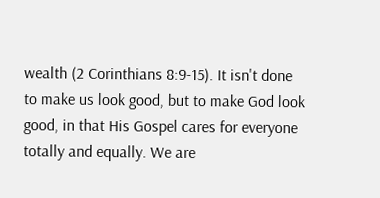wealth (2 Corinthians 8:9-15). It isn't done to make us look good, but to make God look good, in that His Gospel cares for everyone totally and equally. We are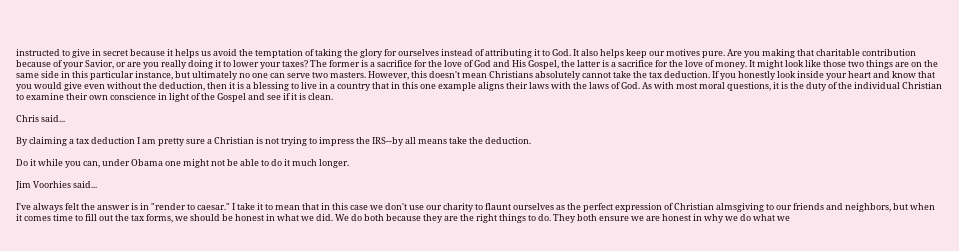instructed to give in secret because it helps us avoid the temptation of taking the glory for ourselves instead of attributing it to God. It also helps keep our motives pure. Are you making that charitable contribution because of your Savior, or are you really doing it to lower your taxes? The former is a sacrifice for the love of God and His Gospel, the latter is a sacrifice for the love of money. It might look like those two things are on the same side in this particular instance, but ultimately no one can serve two masters. However, this doesn't mean Christians absolutely cannot take the tax deduction. If you honestly look inside your heart and know that you would give even without the deduction, then it is a blessing to live in a country that in this one example aligns their laws with the laws of God. As with most moral questions, it is the duty of the individual Christian to examine their own conscience in light of the Gospel and see if it is clean.

Chris said...

By claiming a tax deduction I am pretty sure a Christian is not trying to impress the IRS--by all means take the deduction.

Do it while you can, under Obama one might not be able to do it much longer.

Jim Voorhies said...

I've always felt the answer is in "render to caesar." I take it to mean that in this case we don't use our charity to flaunt ourselves as the perfect expression of Christian almsgiving to our friends and neighbors, but when it comes time to fill out the tax forms, we should be honest in what we did. We do both because they are the right things to do. They both ensure we are honest in why we do what we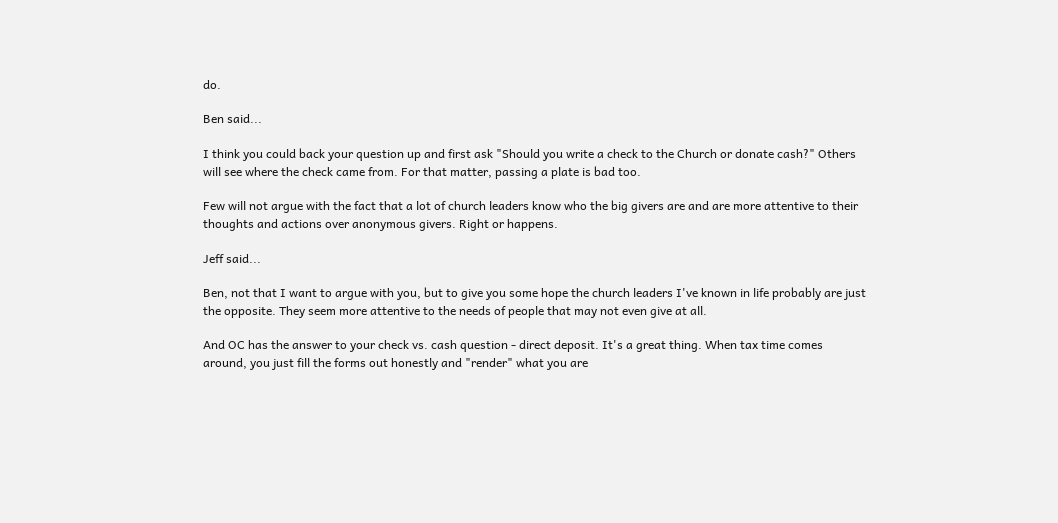do.

Ben said...

I think you could back your question up and first ask "Should you write a check to the Church or donate cash?" Others will see where the check came from. For that matter, passing a plate is bad too.

Few will not argue with the fact that a lot of church leaders know who the big givers are and are more attentive to their thoughts and actions over anonymous givers. Right or happens.

Jeff said...

Ben, not that I want to argue with you, but to give you some hope the church leaders I've known in life probably are just the opposite. They seem more attentive to the needs of people that may not even give at all.

And OC has the answer to your check vs. cash question - direct deposit. It's a great thing. When tax time comes around, you just fill the forms out honestly and "render" what you are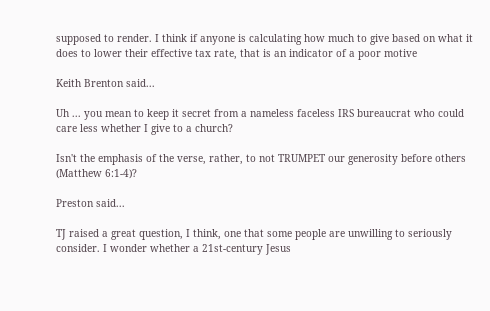supposed to render. I think if anyone is calculating how much to give based on what it does to lower their effective tax rate, that is an indicator of a poor motive

Keith Brenton said...

Uh ... you mean to keep it secret from a nameless faceless IRS bureaucrat who could care less whether I give to a church?

Isn't the emphasis of the verse, rather, to not TRUMPET our generosity before others (Matthew 6:1-4)?

Preston said...

TJ raised a great question, I think, one that some people are unwilling to seriously consider. I wonder whether a 21st-century Jesus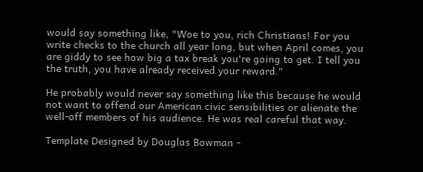would say something like, "Woe to you, rich Christians! For you write checks to the church all year long, but when April comes, you are giddy to see how big a tax break you're going to get. I tell you the truth, you have already received your reward."

He probably would never say something like this because he would not want to offend our American civic sensibilities or alienate the well-off members of his audience. He was real careful that way.

Template Designed by Douglas Bowman -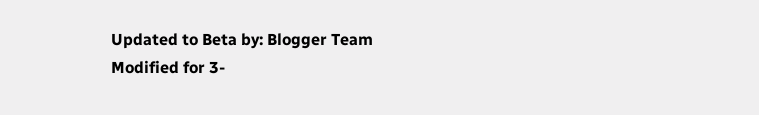Updated to Beta by: Blogger Team
Modified for 3-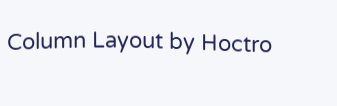Column Layout by Hoctro